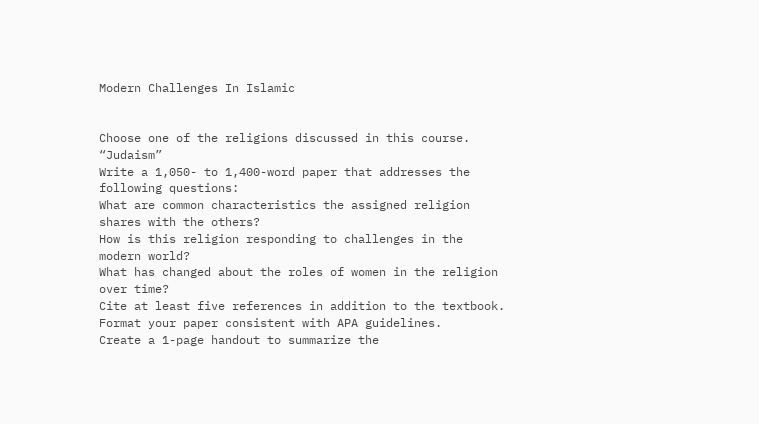Modern Challenges In Islamic


Choose one of the religions discussed in this course. “Judaism”
Write a 1,050- to 1,400-word paper that addresses the following questions:
What are common characteristics the assigned religion shares with the others?
How is this religion responding to challenges in the modern world?
What has changed about the roles of women in the religion over time?
Cite at least five references in addition to the textbook.
Format your paper consistent with APA guidelines.
Create a 1-page handout to summarize the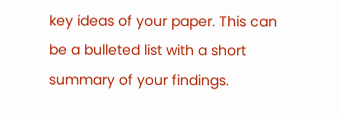key ideas of your paper. This can be a bulleted list with a short summary of your findings.